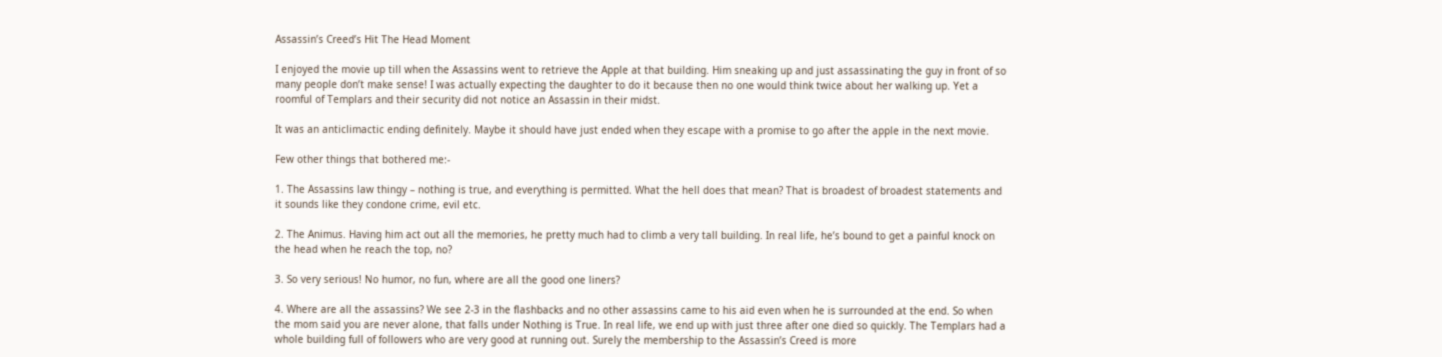Assassin’s Creed’s Hit The Head Moment

I enjoyed the movie up till when the Assassins went to retrieve the Apple at that building. Him sneaking up and just assassinating the guy in front of so many people don’t make sense! I was actually expecting the daughter to do it because then no one would think twice about her walking up. Yet a roomful of Templars and their security did not notice an Assassin in their midst.

It was an anticlimactic ending definitely. Maybe it should have just ended when they escape with a promise to go after the apple in the next movie.

Few other things that bothered me:-

1. The Assassins law thingy – nothing is true, and everything is permitted. What the hell does that mean? That is broadest of broadest statements and it sounds like they condone crime, evil etc.

2. The Animus. Having him act out all the memories, he pretty much had to climb a very tall building. In real life, he’s bound to get a painful knock on the head when he reach the top, no?

3. So very serious! No humor, no fun, where are all the good one liners?

4. Where are all the assassins? We see 2-3 in the flashbacks and no other assassins came to his aid even when he is surrounded at the end. So when the mom said you are never alone, that falls under Nothing is True. In real life, we end up with just three after one died so quickly. The Templars had a whole building full of followers who are very good at running out. Surely the membership to the Assassin’s Creed is more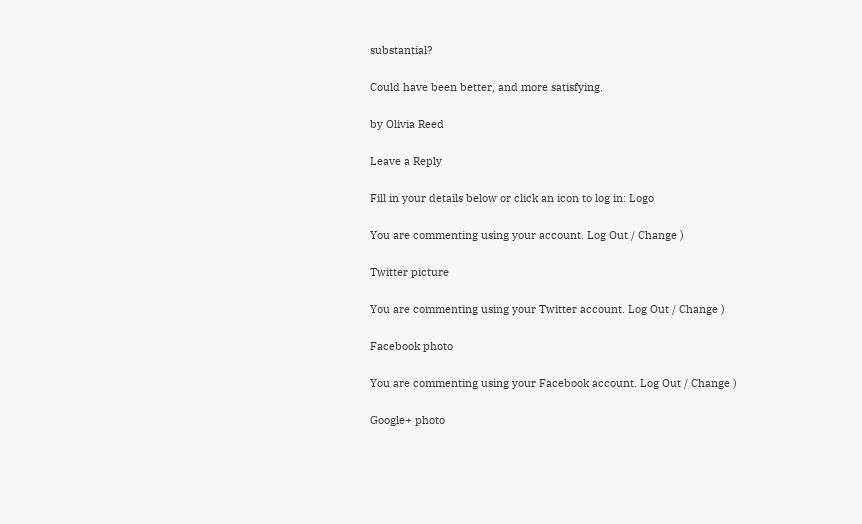substantial?

Could have been better, and more satisfying.

by Olivia Reed

Leave a Reply

Fill in your details below or click an icon to log in: Logo

You are commenting using your account. Log Out / Change )

Twitter picture

You are commenting using your Twitter account. Log Out / Change )

Facebook photo

You are commenting using your Facebook account. Log Out / Change )

Google+ photo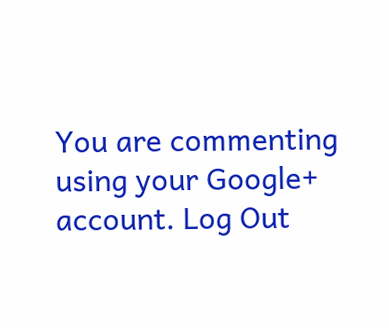You are commenting using your Google+ account. Log Out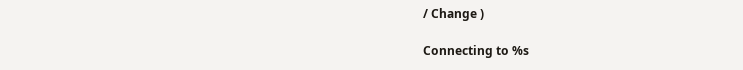/ Change )

Connecting to %s